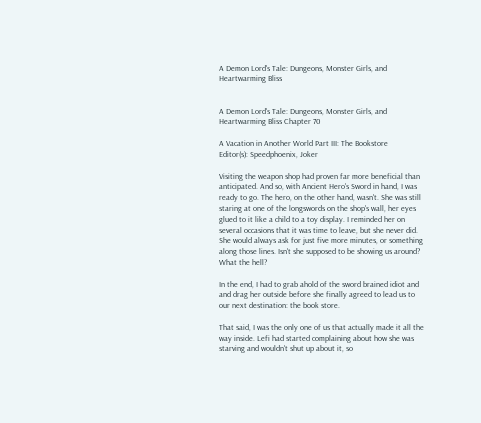A Demon Lord's Tale: Dungeons, Monster Girls, and Heartwarming Bliss


A Demon Lord's Tale: Dungeons, Monster Girls, and Heartwarming Bliss Chapter 70

A Vacation in Another World Part III: The Bookstore
Editor(s): Speedphoenix, Joker

Visiting the weapon shop had proven far more beneficial than anticipated. And so, with Ancient Hero's Sword in hand, I was ready to go. The hero, on the other hand, wasn't. She was still staring at one of the longswords on the shop's wall, her eyes glued to it like a child to a toy display. I reminded her on several occasions that it was time to leave, but she never did. She would always ask for just five more minutes, or something along those lines. Isn't she supposed to be showing us around? What the hell?

In the end, I had to grab ahold of the sword brained idiot and and drag her outside before she finally agreed to lead us to our next destination: the book store.

That said, I was the only one of us that actually made it all the way inside. Lefi had started complaining about how she was starving and wouldn't shut up about it, so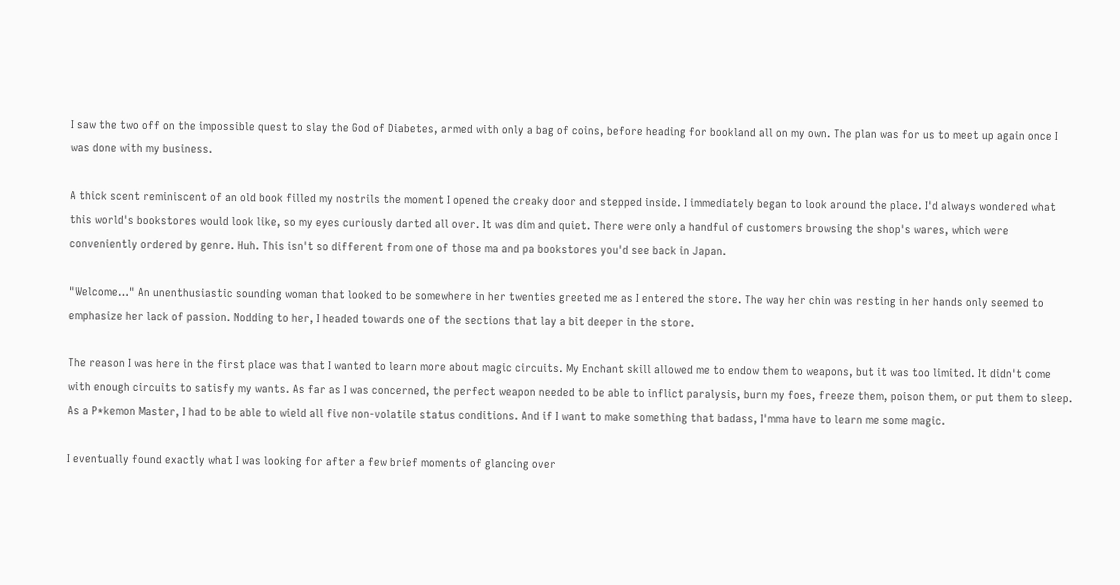I saw the two off on the impossible quest to slay the God of Diabetes, armed with only a bag of coins, before heading for bookland all on my own. The plan was for us to meet up again once I was done with my business.

A thick scent reminiscent of an old book filled my nostrils the moment I opened the creaky door and stepped inside. I immediately began to look around the place. I'd always wondered what this world's bookstores would look like, so my eyes curiously darted all over. It was dim and quiet. There were only a handful of customers browsing the shop's wares, which were conveniently ordered by genre. Huh. This isn't so different from one of those ma and pa bookstores you'd see back in Japan.

"Welcome…" An unenthusiastic sounding woman that looked to be somewhere in her twenties greeted me as I entered the store. The way her chin was resting in her hands only seemed to emphasize her lack of passion. Nodding to her, I headed towards one of the sections that lay a bit deeper in the store.

The reason I was here in the first place was that I wanted to learn more about magic circuits. My Enchant skill allowed me to endow them to weapons, but it was too limited. It didn't come with enough circuits to satisfy my wants. As far as I was concerned, the perfect weapon needed to be able to inflict paralysis, burn my foes, freeze them, poison them, or put them to sleep. As a P*kemon Master, I had to be able to wield all five non-volatile status conditions. And if I want to make something that badass, I'mma have to learn me some magic.

I eventually found exactly what I was looking for after a few brief moments of glancing over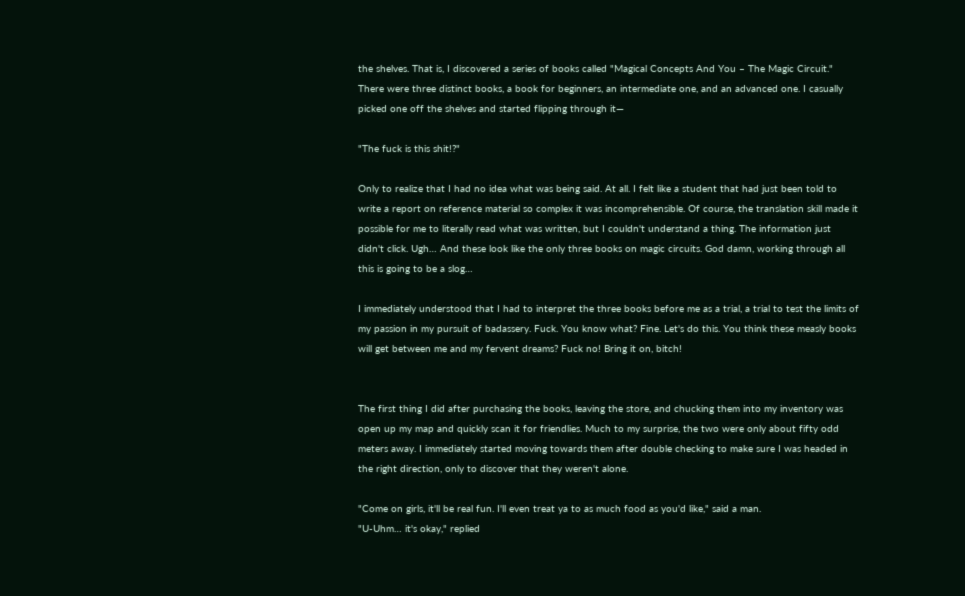the shelves. That is, I discovered a series of books called "Magical Concepts And You – The Magic Circuit." There were three distinct books, a book for beginners, an intermediate one, and an advanced one. I casually picked one off the shelves and started flipping through it—

"The fuck is this shit!?"

Only to realize that I had no idea what was being said. At all. I felt like a student that had just been told to write a report on reference material so complex it was incomprehensible. Of course, the translation skill made it possible for me to literally read what was written, but I couldn't understand a thing. The information just didn't click. Ugh… And these look like the only three books on magic circuits. God damn, working through all this is going to be a slog…

I immediately understood that I had to interpret the three books before me as a trial, a trial to test the limits of my passion in my pursuit of badassery. Fuck. You know what? Fine. Let's do this. You think these measly books will get between me and my fervent dreams? Fuck no! Bring it on, bitch!


The first thing I did after purchasing the books, leaving the store, and chucking them into my inventory was open up my map and quickly scan it for friendlies. Much to my surprise, the two were only about fifty odd meters away. I immediately started moving towards them after double checking to make sure I was headed in the right direction, only to discover that they weren't alone.

"Come on girls, it'll be real fun. I'll even treat ya to as much food as you'd like," said a man.
"U-Uhm… it's okay," replied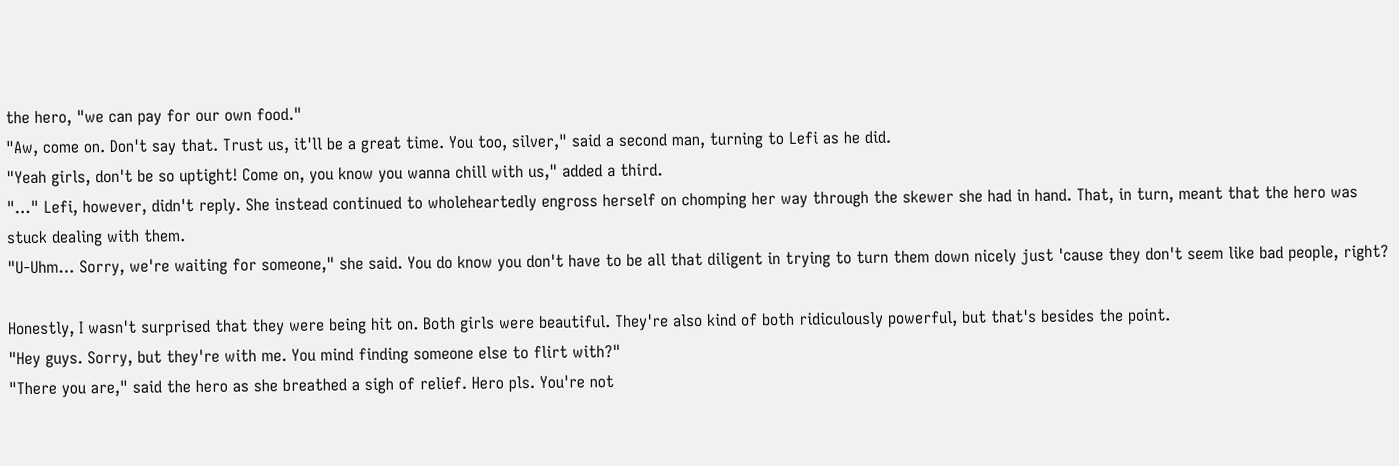the hero, "we can pay for our own food."
"Aw, come on. Don't say that. Trust us, it'll be a great time. You too, silver," said a second man, turning to Lefi as he did.
"Yeah girls, don't be so uptight! Come on, you know you wanna chill with us," added a third.
"…" Lefi, however, didn't reply. She instead continued to wholeheartedly engross herself on chomping her way through the skewer she had in hand. That, in turn, meant that the hero was stuck dealing with them.
"U-Uhm… Sorry, we're waiting for someone," she said. You do know you don't have to be all that diligent in trying to turn them down nicely just 'cause they don't seem like bad people, right?

Honestly, I wasn't surprised that they were being hit on. Both girls were beautiful. They're also kind of both ridiculously powerful, but that's besides the point.
"Hey guys. Sorry, but they're with me. You mind finding someone else to flirt with?"
"There you are," said the hero as she breathed a sigh of relief. Hero pls. You're not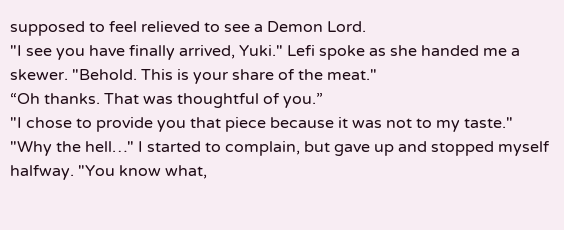supposed to feel relieved to see a Demon Lord.
"I see you have finally arrived, Yuki." Lefi spoke as she handed me a skewer. "Behold. This is your share of the meat."
“Oh thanks. That was thoughtful of you.”
"I chose to provide you that piece because it was not to my taste."
"Why the hell…" I started to complain, but gave up and stopped myself halfway. "You know what,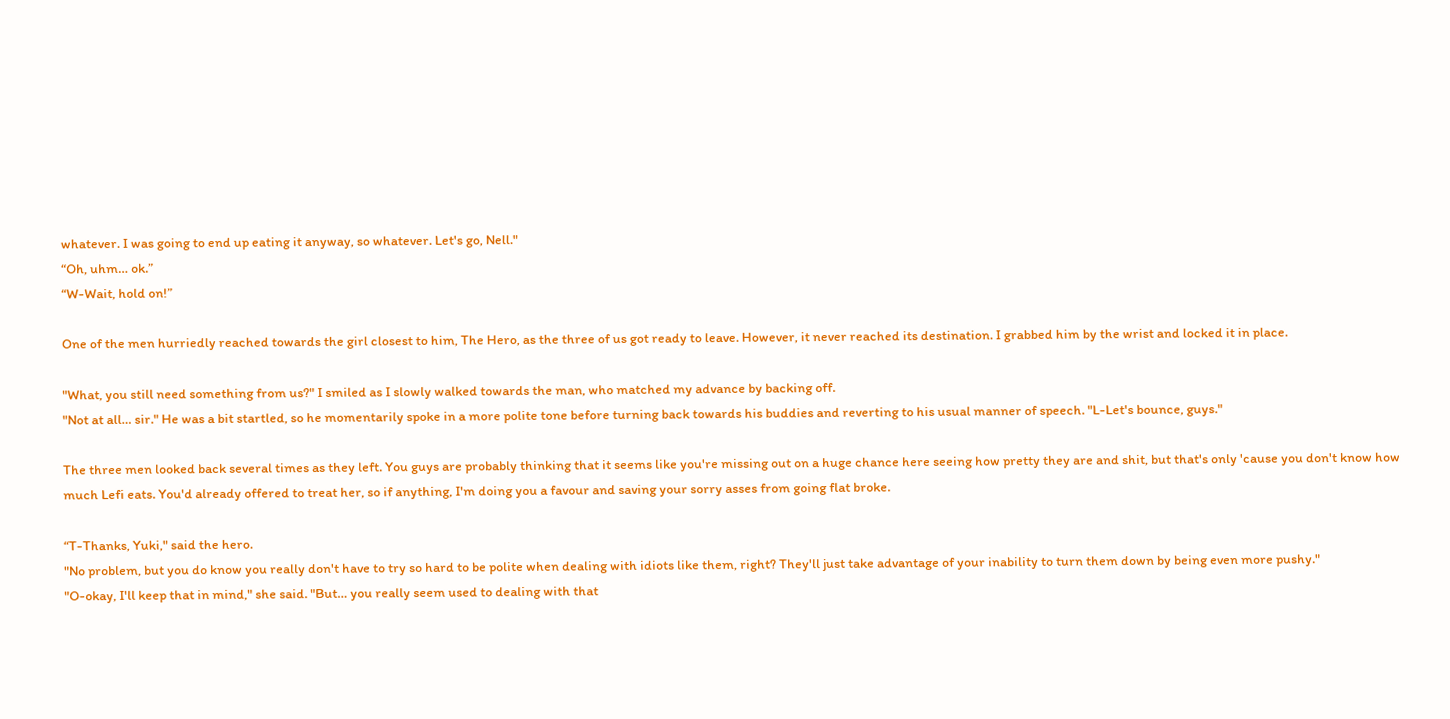whatever. I was going to end up eating it anyway, so whatever. Let's go, Nell."
“Oh, uhm… ok.”
“W-Wait, hold on!”

One of the men hurriedly reached towards the girl closest to him, The Hero, as the three of us got ready to leave. However, it never reached its destination. I grabbed him by the wrist and locked it in place.

"What, you still need something from us?" I smiled as I slowly walked towards the man, who matched my advance by backing off.
"Not at all… sir." He was a bit startled, so he momentarily spoke in a more polite tone before turning back towards his buddies and reverting to his usual manner of speech. "L-Let's bounce, guys."

The three men looked back several times as they left. You guys are probably thinking that it seems like you're missing out on a huge chance here seeing how pretty they are and shit, but that's only 'cause you don't know how much Lefi eats. You'd already offered to treat her, so if anything, I'm doing you a favour and saving your sorry asses from going flat broke.

“T-Thanks, Yuki," said the hero.
"No problem, but you do know you really don't have to try so hard to be polite when dealing with idiots like them, right? They'll just take advantage of your inability to turn them down by being even more pushy."
"O-okay, I'll keep that in mind," she said. "But… you really seem used to dealing with that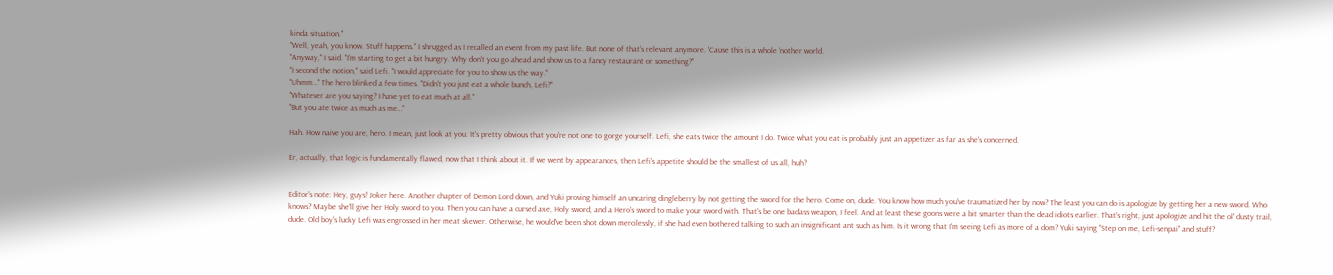kinda situation."
"Well, yeah, you know. Stuff happens." I shrugged as I recalled an event from my past life. But none of that's relevant anymore. 'Cause this is a whole 'nother world.
"Anyway," I said. "I'm starting to get a bit hungry. Why don't you go ahead and show us to a fancy restaurant or something?"
"I second the notion," said Lefi. "I would appreciate for you to show us the way."
"Uhmm…" The hero blinked a few times. "Didn't you just eat a whole bunch, Lefi?"
"Whatever are you saying? I have yet to eat much at all."
"But you ate twice as much as me…"

Hah. How naive you are, hero. I mean, just look at you. It's pretty obvious that you're not one to gorge yourself. Lefi, she eats twice the amount I do. Twice what you eat is probably just an appetizer as far as she's concerned.

Er, actually, that logic is fundamentally flawed, now that I think about it. If we went by appearances, then Lefi's appetite should be the smallest of us all, huh?


Editor's note: Hey, guys! Joker here. Another chapter of Demon Lord down, and Yuki proving himself an uncaring dingleberry by not getting the sword for the hero. Come on, dude. You know how much you've traumatized her by now? The least you can do is apologize by getting her a new sword. Who knows? Maybe she'll give her Holy sword to you. Then you can have a cursed axe, Holy sword, and a Hero's sword to make your sword with. That's be one badass weapon, I feel. And at least these goons were a bit smarter than the dead idiots earlier. That's right, just apologize and hit the ol' dusty trail, dude. Old boy's lucky Lefi was engrossed in her meat skewer. Otherwise, he would've been shot down mercilessly, if she had even bothered talking to such an insignificant ant such as him. Is it wrong that I'm seeing Lefi as more of a dom? Yuki saying "Step on me, Lefi-senpai" and stuff?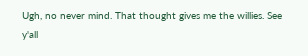Ugh, no never mind. That thought gives me the willies. See y'all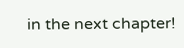in the next chapter!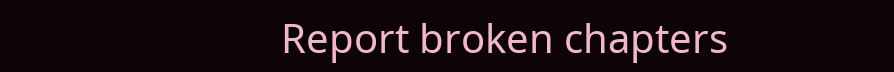Report broken chapters